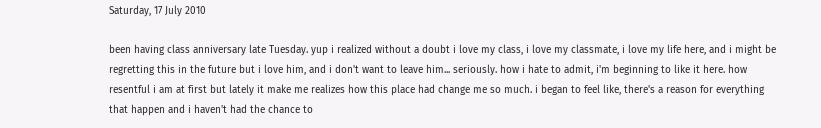Saturday, 17 July 2010

been having class anniversary late Tuesday. yup i realized without a doubt i love my class, i love my classmate, i love my life here, and i might be regretting this in the future but i love him, and i don't want to leave him... seriously. how i hate to admit, i'm beginning to like it here. how resentful i am at first but lately it make me realizes how this place had change me so much. i began to feel like, there's a reason for everything that happen and i haven't had the chance to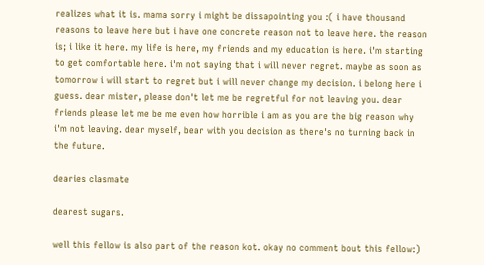realizes what it is. mama sorry i might be dissapointing you :( i have thousand reasons to leave here but i have one concrete reason not to leave here. the reason is; i like it here. my life is here, my friends and my education is here. i'm starting to get comfortable here. i'm not saying that i will never regret. maybe as soon as tomorrow i will start to regret but i will never change my decision. i belong here i guess. dear mister, please don't let me be regretful for not leaving you. dear friends please let me be me even how horrible i am as you are the big reason why i'm not leaving. dear myself, bear with you decision as there's no turning back in the future.

dearies clasmate

dearest sugars.

well this fellow is also part of the reason kot. okay no comment bout this fellow:)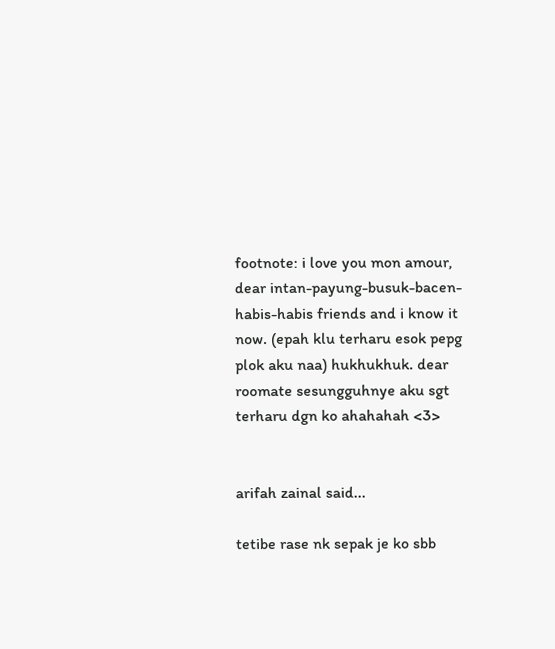footnote: i love you mon amour, dear intan-payung-busuk-bacen-habis-habis friends and i know it now. (epah klu terharu esok pepg plok aku naa) hukhukhuk. dear roomate sesungguhnye aku sgt terharu dgn ko ahahahah <3>


arifah zainal said...

tetibe rase nk sepak je ko sbb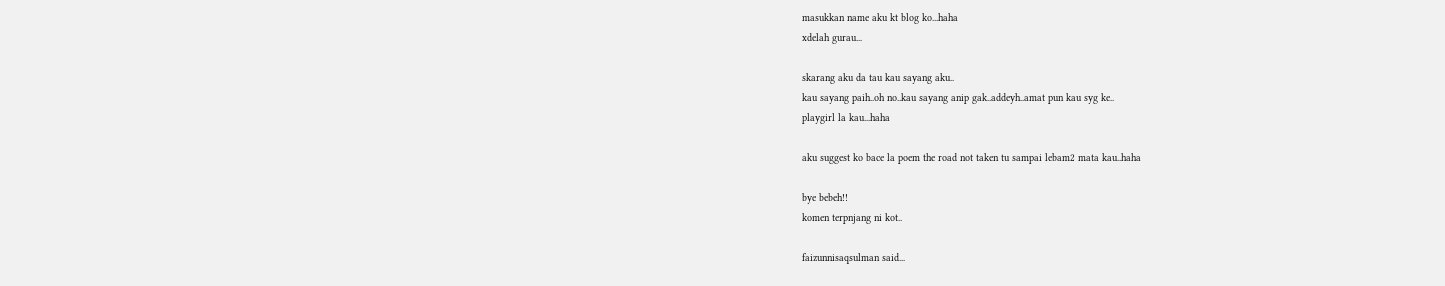masukkan name aku kt blog ko...haha
xdelah gurau...

skarang aku da tau kau sayang aku..
kau sayang paih..oh no..kau sayang anip gak..addeyh..amat pun kau syg ke..
playgirl la kau...haha

aku suggest ko bace la poem the road not taken tu sampai lebam2 mata kau..haha

bye bebeh!!
komen terpnjang ni kot..

faizunnisaqsulman said...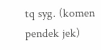tq syg. (komen pendek jek)